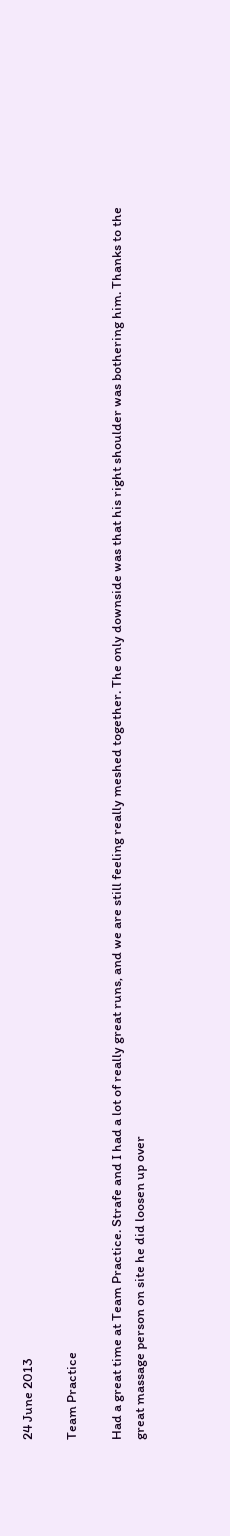24 June 2013

Team Practice

Had a great time at Team Practice. Strafe and I had a lot of really great runs, and we are still feeling really meshed together. The only downside was that his right shoulder was bothering him. Thanks to the great massage person on site he did loosen up over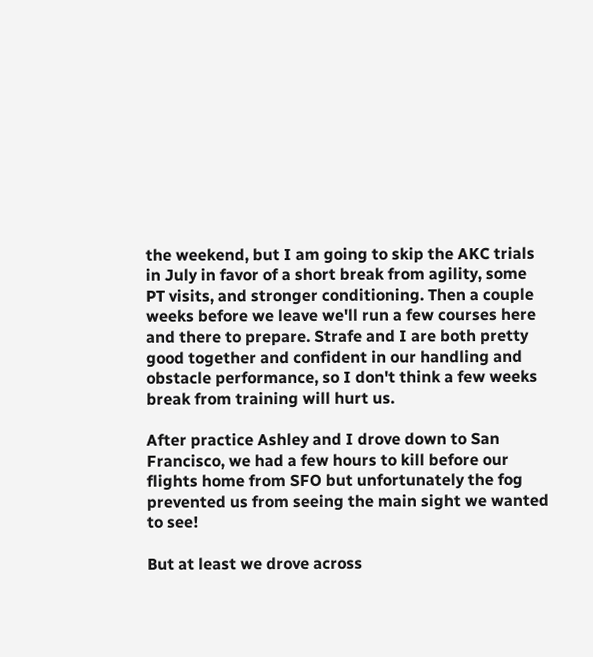the weekend, but I am going to skip the AKC trials in July in favor of a short break from agility, some PT visits, and stronger conditioning. Then a couple weeks before we leave we'll run a few courses here and there to prepare. Strafe and I are both pretty good together and confident in our handling and obstacle performance, so I don't think a few weeks break from training will hurt us.

After practice Ashley and I drove down to San Francisco, we had a few hours to kill before our flights home from SFO but unfortunately the fog prevented us from seeing the main sight we wanted to see!

But at least we drove across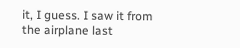it, I guess. I saw it from the airplane last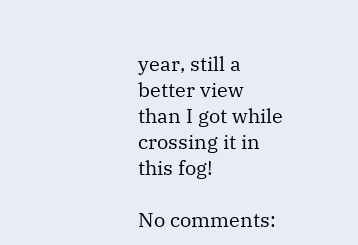year, still a better view than I got while crossing it in this fog!

No comments: